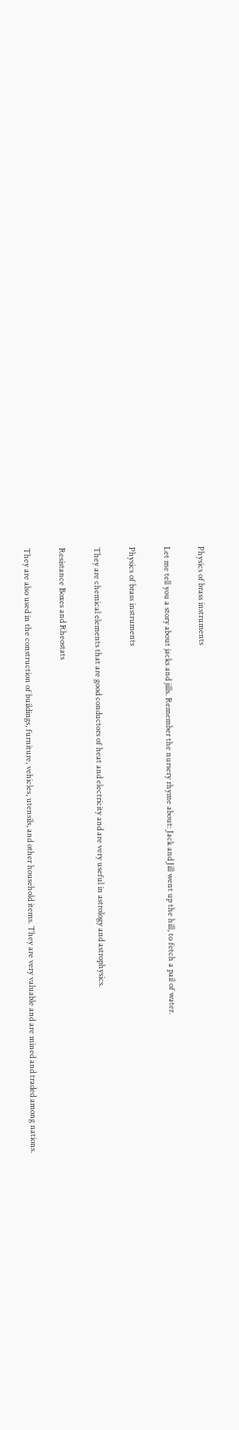Physics of brass instruments

Let me tell you a story about jacks and jills. Remember the nursery rhyme about: Jack and Jill went up the hill, to fetch a pail of water.

Physics of brass instruments

They are chemical elements that are good conductors of heat and electricity and are very useful in astrology and astrophysics.

Resistance Boxes and Rheostats

They are also used in the construction of buildings, furniture, vehicles, utensils, and other household items. They are very valuable and are mined and traded among nations.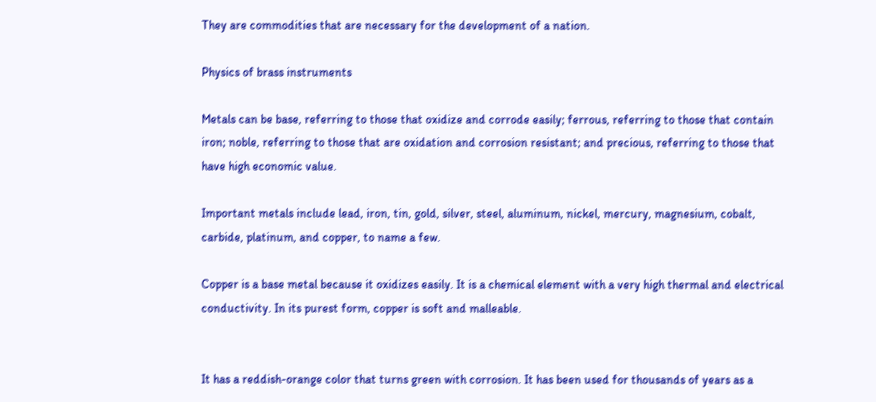They are commodities that are necessary for the development of a nation.

Physics of brass instruments

Metals can be base, referring to those that oxidize and corrode easily; ferrous, referring to those that contain iron; noble, referring to those that are oxidation and corrosion resistant; and precious, referring to those that have high economic value.

Important metals include lead, iron, tin, gold, silver, steel, aluminum, nickel, mercury, magnesium, cobalt, carbide, platinum, and copper, to name a few.

Copper is a base metal because it oxidizes easily. It is a chemical element with a very high thermal and electrical conductivity. In its purest form, copper is soft and malleable.


It has a reddish-orange color that turns green with corrosion. It has been used for thousands of years as a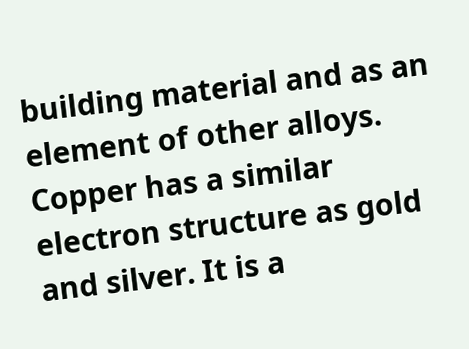building material and as an element of other alloys. Copper has a similar electron structure as gold and silver. It is a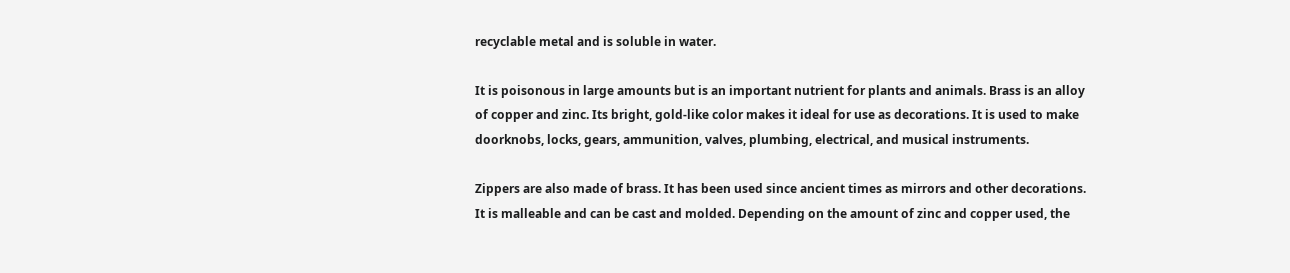recyclable metal and is soluble in water.

It is poisonous in large amounts but is an important nutrient for plants and animals. Brass is an alloy of copper and zinc. Its bright, gold-like color makes it ideal for use as decorations. It is used to make doorknobs, locks, gears, ammunition, valves, plumbing, electrical, and musical instruments.

Zippers are also made of brass. It has been used since ancient times as mirrors and other decorations. It is malleable and can be cast and molded. Depending on the amount of zinc and copper used, the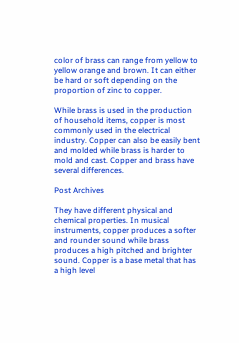color of brass can range from yellow to yellow orange and brown. It can either be hard or soft depending on the proportion of zinc to copper.

While brass is used in the production of household items, copper is most commonly used in the electrical industry. Copper can also be easily bent and molded while brass is harder to mold and cast. Copper and brass have several differences.

Post Archives

They have different physical and chemical properties. In musical instruments, copper produces a softer and rounder sound while brass produces a high pitched and brighter sound. Copper is a base metal that has a high level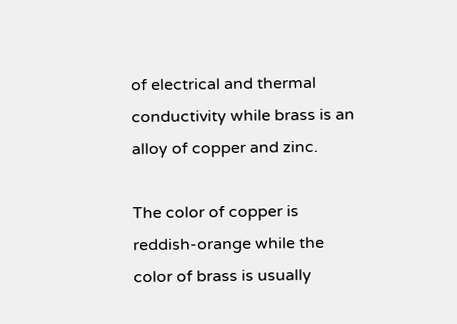of electrical and thermal conductivity while brass is an alloy of copper and zinc.

The color of copper is reddish-orange while the color of brass is usually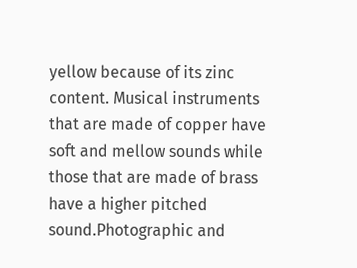yellow because of its zinc content. Musical instruments that are made of copper have soft and mellow sounds while those that are made of brass have a higher pitched sound.Photographic and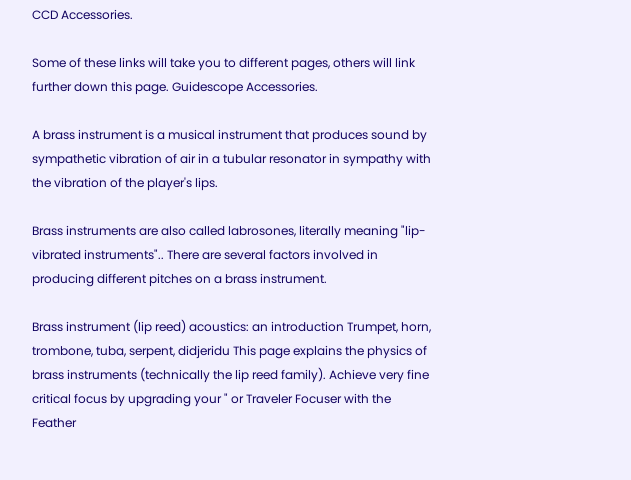CCD Accessories.

Some of these links will take you to different pages, others will link further down this page. Guidescope Accessories.

A brass instrument is a musical instrument that produces sound by sympathetic vibration of air in a tubular resonator in sympathy with the vibration of the player's lips.

Brass instruments are also called labrosones, literally meaning "lip-vibrated instruments".. There are several factors involved in producing different pitches on a brass instrument.

Brass instrument (lip reed) acoustics: an introduction Trumpet, horn, trombone, tuba, serpent, didjeridu This page explains the physics of brass instruments (technically the lip reed family). Achieve very fine critical focus by upgrading your " or Traveler Focuser with the Feather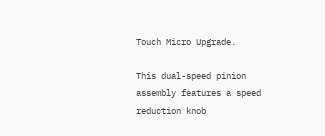Touch Micro Upgrade.

This dual-speed pinion assembly features a speed reduction knob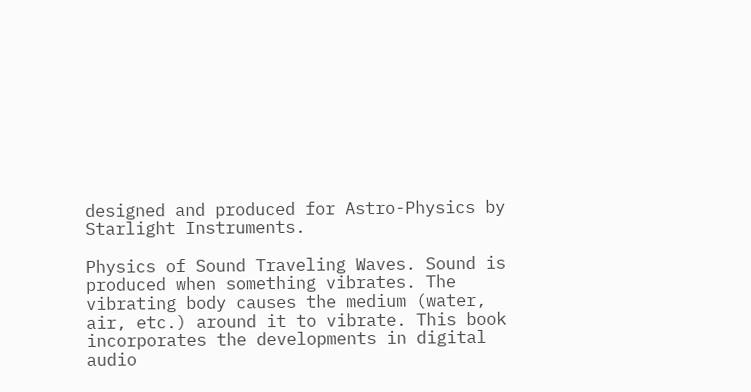designed and produced for Astro-Physics by Starlight Instruments.

Physics of Sound Traveling Waves. Sound is produced when something vibrates. The vibrating body causes the medium (water, air, etc.) around it to vibrate. This book incorporates the developments in digital audio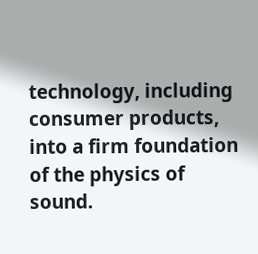technology, including consumer products, into a firm foundation of the physics of sound.